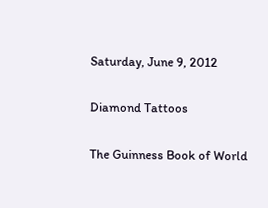Saturday, June 9, 2012

Diamond Tattoos

The Guinness Book of World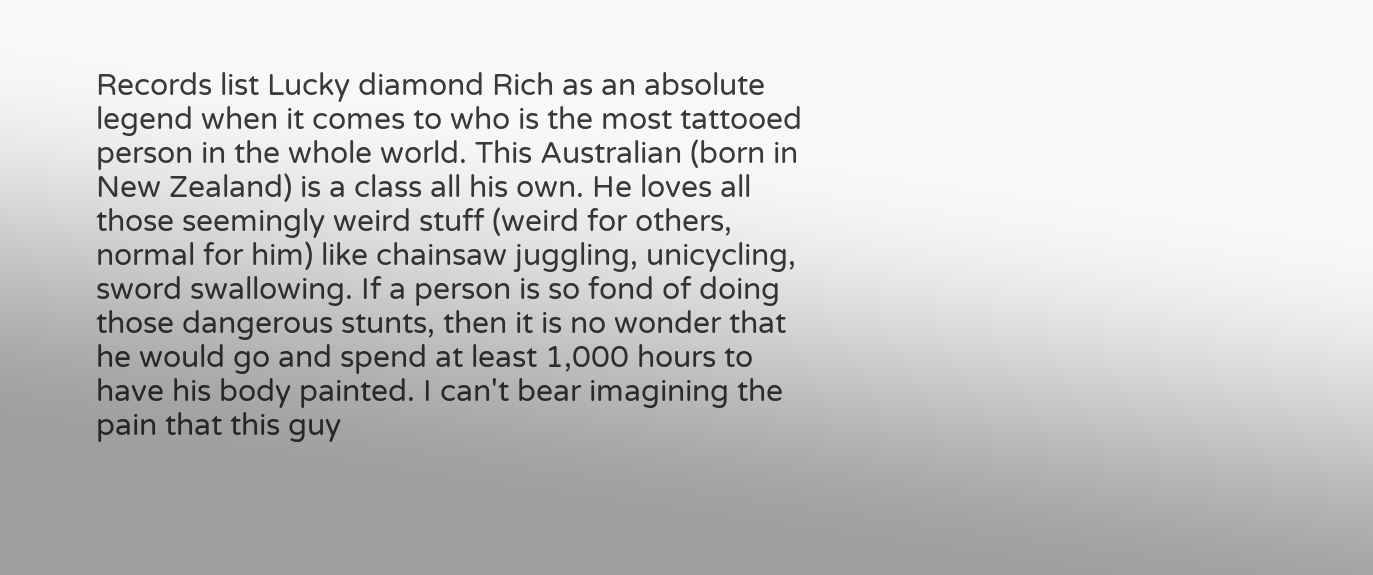Records list Lucky diamond Rich as an absolute legend when it comes to who is the most tattooed person in the whole world. This Australian (born in New Zealand) is a class all his own. He loves all those seemingly weird stuff (weird for others, normal for him) like chainsaw juggling, unicycling, sword swallowing. If a person is so fond of doing those dangerous stunts, then it is no wonder that he would go and spend at least 1,000 hours to have his body painted. I can't bear imagining the pain that this guy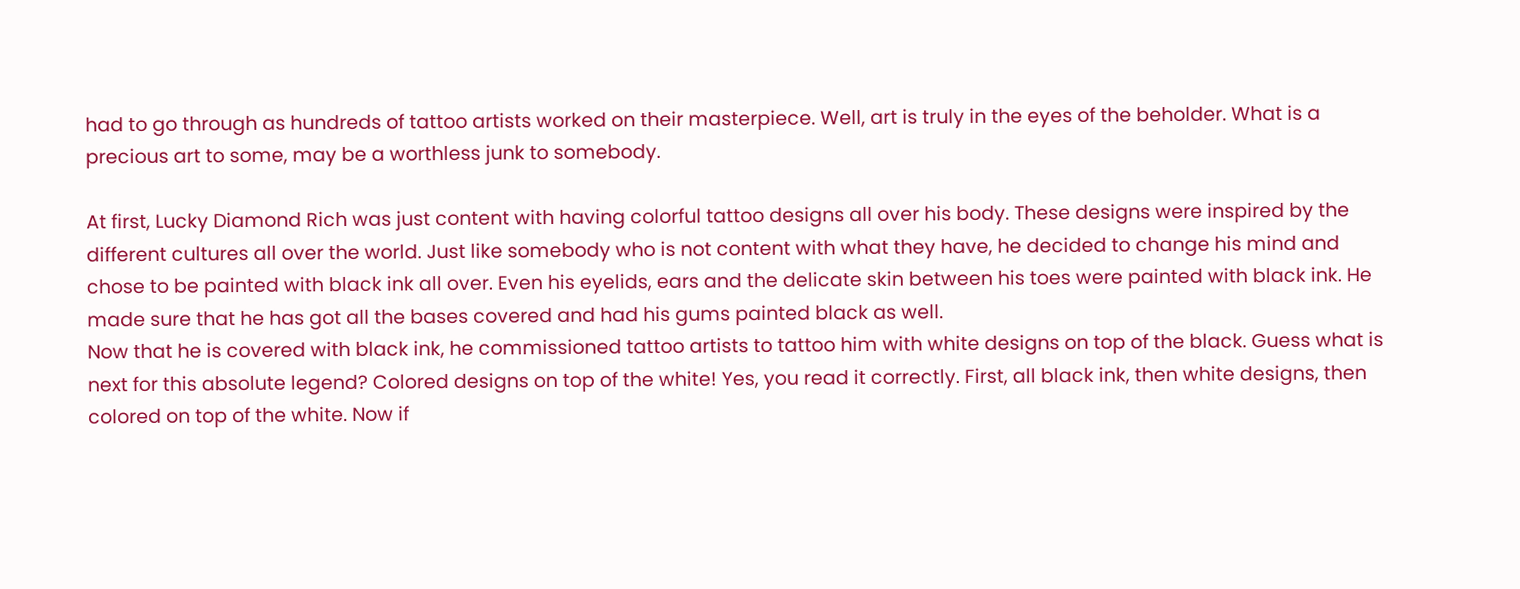had to go through as hundreds of tattoo artists worked on their masterpiece. Well, art is truly in the eyes of the beholder. What is a precious art to some, may be a worthless junk to somebody.

At first, Lucky Diamond Rich was just content with having colorful tattoo designs all over his body. These designs were inspired by the different cultures all over the world. Just like somebody who is not content with what they have, he decided to change his mind and chose to be painted with black ink all over. Even his eyelids, ears and the delicate skin between his toes were painted with black ink. He made sure that he has got all the bases covered and had his gums painted black as well.
Now that he is covered with black ink, he commissioned tattoo artists to tattoo him with white designs on top of the black. Guess what is next for this absolute legend? Colored designs on top of the white! Yes, you read it correctly. First, all black ink, then white designs, then colored on top of the white. Now if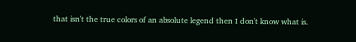that isn't the true colors of an absolute legend then I don't know what is.